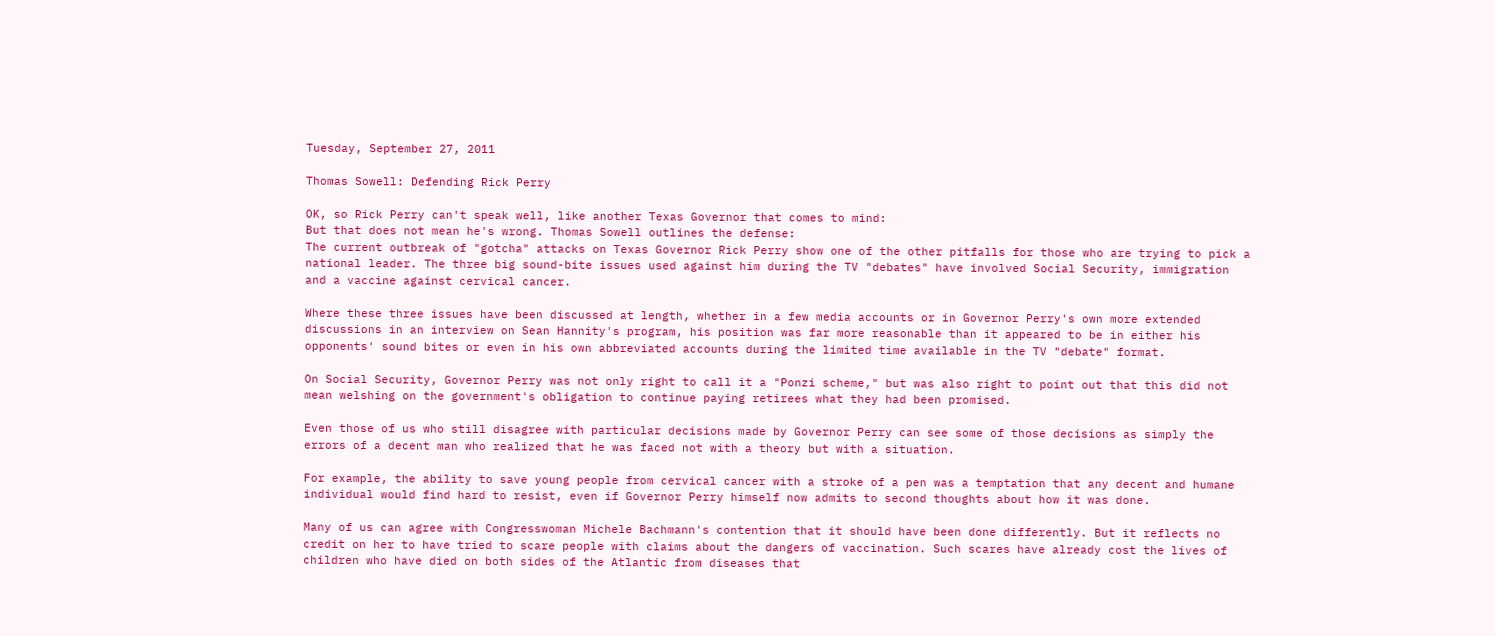Tuesday, September 27, 2011

Thomas Sowell: Defending Rick Perry

OK, so Rick Perry can't speak well, like another Texas Governor that comes to mind:
But that does not mean he's wrong. Thomas Sowell outlines the defense:
The current outbreak of "gotcha" attacks on Texas Governor Rick Perry show one of the other pitfalls for those who are trying to pick a national leader. The three big sound-bite issues used against him during the TV "debates" have involved Social Security, immigration and a vaccine against cervical cancer.

Where these three issues have been discussed at length, whether in a few media accounts or in Governor Perry's own more extended discussions in an interview on Sean Hannity's program, his position was far more reasonable than it appeared to be in either his opponents' sound bites or even in his own abbreviated accounts during the limited time available in the TV "debate" format.

On Social Security, Governor Perry was not only right to call it a "Ponzi scheme," but was also right to point out that this did not mean welshing on the government's obligation to continue paying retirees what they had been promised.

Even those of us who still disagree with particular decisions made by Governor Perry can see some of those decisions as simply the errors of a decent man who realized that he was faced not with a theory but with a situation.

For example, the ability to save young people from cervical cancer with a stroke of a pen was a temptation that any decent and humane individual would find hard to resist, even if Governor Perry himself now admits to second thoughts about how it was done.

Many of us can agree with Congresswoman Michele Bachmann's contention that it should have been done differently. But it reflects no credit on her to have tried to scare people with claims about the dangers of vaccination. Such scares have already cost the lives of children who have died on both sides of the Atlantic from diseases that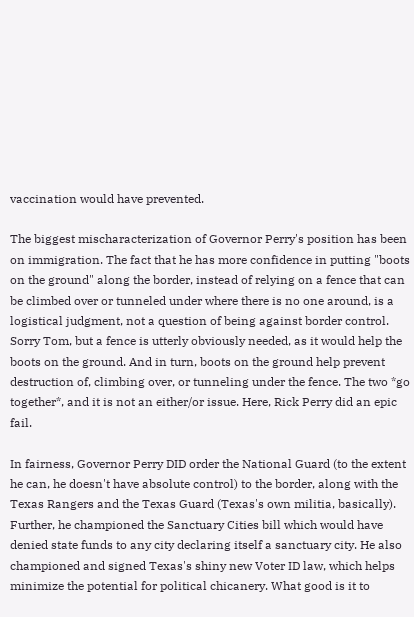vaccination would have prevented.

The biggest mischaracterization of Governor Perry's position has been on immigration. The fact that he has more confidence in putting "boots on the ground" along the border, instead of relying on a fence that can be climbed over or tunneled under where there is no one around, is a logistical judgment, not a question of being against border control.
Sorry Tom, but a fence is utterly obviously needed, as it would help the boots on the ground. And in turn, boots on the ground help prevent destruction of, climbing over, or tunneling under the fence. The two *go together*, and it is not an either/or issue. Here, Rick Perry did an epic fail.

In fairness, Governor Perry DID order the National Guard (to the extent he can, he doesn't have absolute control) to the border, along with the Texas Rangers and the Texas Guard (Texas's own militia, basically). Further, he championed the Sanctuary Cities bill which would have denied state funds to any city declaring itself a sanctuary city. He also championed and signed Texas's shiny new Voter ID law, which helps minimize the potential for political chicanery. What good is it to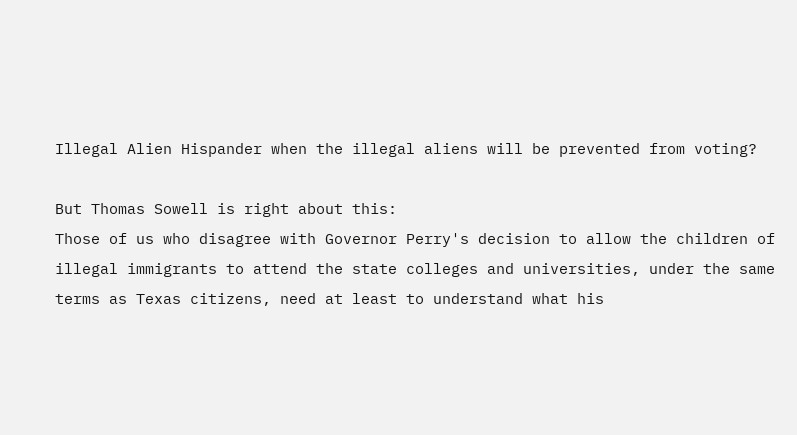Illegal Alien Hispander when the illegal aliens will be prevented from voting?

But Thomas Sowell is right about this:
Those of us who disagree with Governor Perry's decision to allow the children of illegal immigrants to attend the state colleges and universities, under the same terms as Texas citizens, need at least to understand what his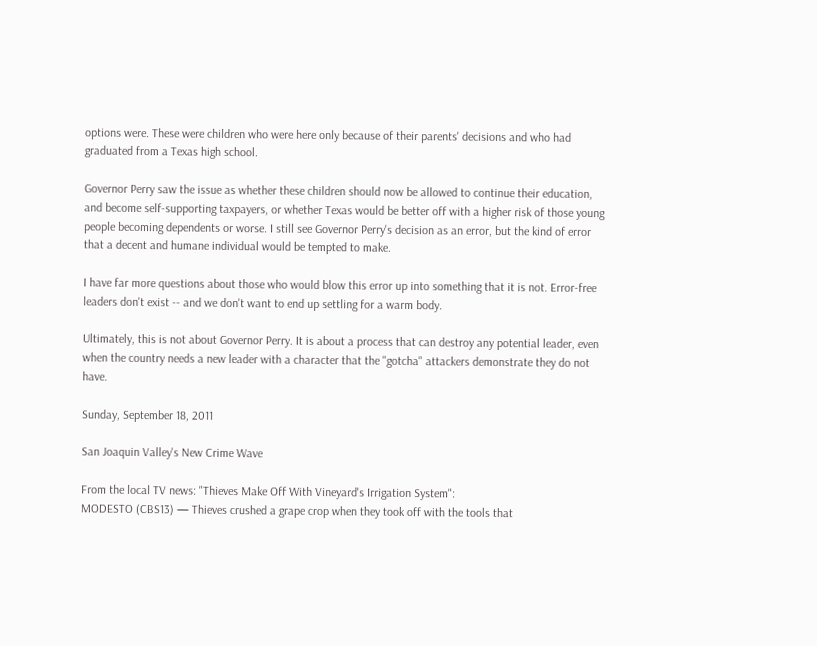options were. These were children who were here only because of their parents' decisions and who had graduated from a Texas high school.

Governor Perry saw the issue as whether these children should now be allowed to continue their education, and become self-supporting taxpayers, or whether Texas would be better off with a higher risk of those young people becoming dependents or worse. I still see Governor Perry's decision as an error, but the kind of error that a decent and humane individual would be tempted to make.

I have far more questions about those who would blow this error up into something that it is not. Error-free leaders don't exist -- and we don't want to end up settling for a warm body.

Ultimately, this is not about Governor Perry. It is about a process that can destroy any potential leader, even when the country needs a new leader with a character that the "gotcha" attackers demonstrate they do not have.

Sunday, September 18, 2011

San Joaquin Valley's New Crime Wave

From the local TV news: "Thieves Make Off With Vineyard's Irrigation System":
MODESTO (CBS13) — Thieves crushed a grape crop when they took off with the tools that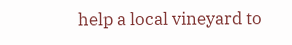help a local vineyard to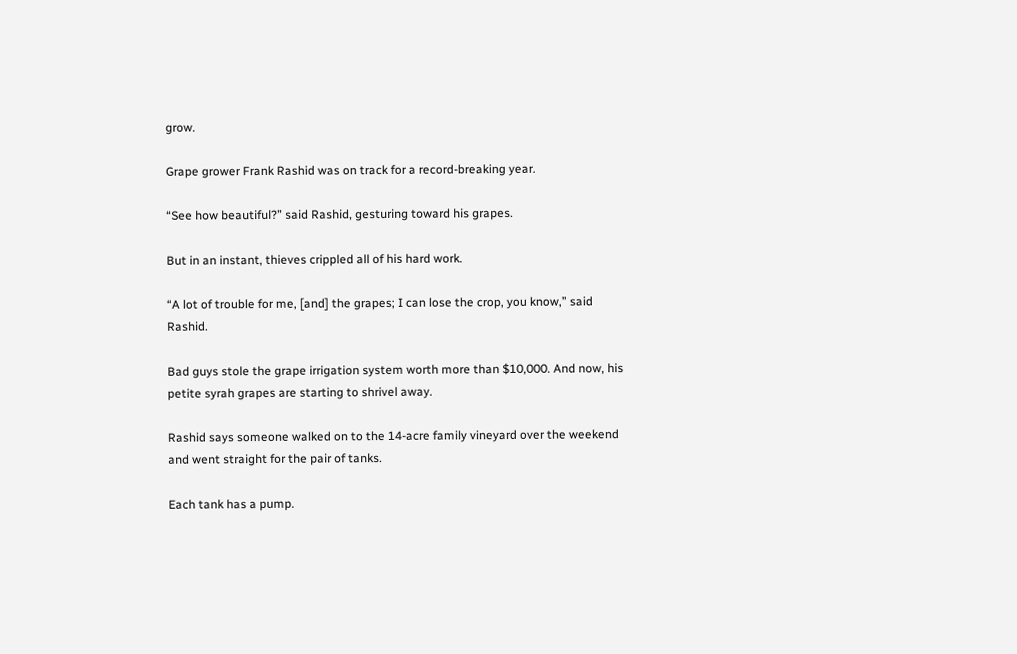grow.

Grape grower Frank Rashid was on track for a record-breaking year.

“See how beautiful?” said Rashid, gesturing toward his grapes.

But in an instant, thieves crippled all of his hard work.

“A lot of trouble for me, [and] the grapes; I can lose the crop, you know,” said Rashid.

Bad guys stole the grape irrigation system worth more than $10,000. And now, his petite syrah grapes are starting to shrivel away.

Rashid says someone walked on to the 14-acre family vineyard over the weekend and went straight for the pair of tanks.

Each tank has a pump.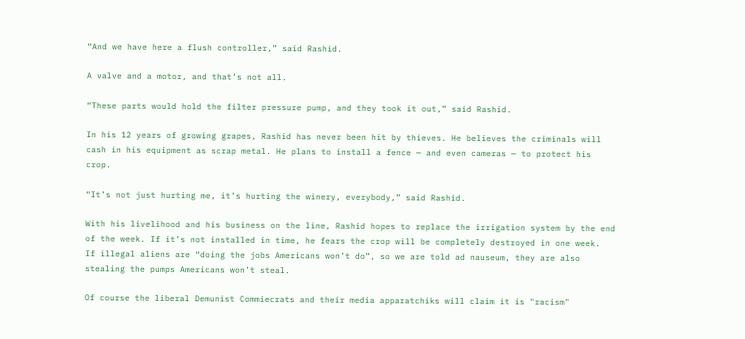“And we have here a flush controller,” said Rashid.

A valve and a motor, and that’s not all.

“These parts would hold the filter pressure pump, and they took it out,” said Rashid.

In his 12 years of growing grapes, Rashid has never been hit by thieves. He believes the criminals will cash in his equipment as scrap metal. He plans to install a fence — and even cameras — to protect his crop.

“It’s not just hurting me, it’s hurting the winery, everybody,” said Rashid.

With his livelihood and his business on the line, Rashid hopes to replace the irrigation system by the end of the week. If it’s not installed in time, he fears the crop will be completely destroyed in one week.
If illegal aliens are “doing the jobs Americans won’t do”, so we are told ad nauseum, they are also stealing the pumps Americans won’t steal.

Of course the liberal Demunist Commiecrats and their media apparatchiks will claim it is "racism"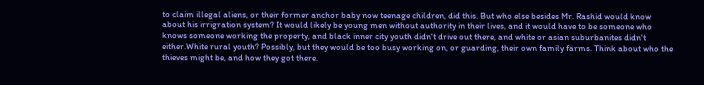to claim illegal aliens, or their former anchor baby now teenage children, did this. But who else besides Mr. Rashid would know about his irrigration system? It would likely be young men without authority in their lives, and it would have to be someone who knows someone working the property, and black inner city youth didn't drive out there, and white or asian suburbanites didn't either.White rural youth? Possibly, but they would be too busy working on, or guarding, their own family farms. Think about who the thieves might be, and how they got there.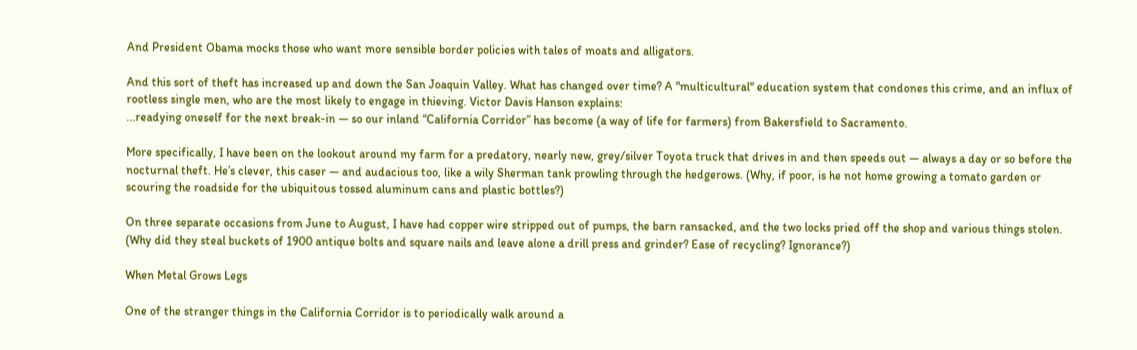And President Obama mocks those who want more sensible border policies with tales of moats and alligators.

And this sort of theft has increased up and down the San Joaquin Valley. What has changed over time? A "multicultural" education system that condones this crime, and an influx of rootless single men, who are the most likely to engage in thieving. Victor Davis Hanson explains:
...readying oneself for the next break-in — so our inland “California Corridor” has become (a way of life for farmers) from Bakersfield to Sacramento.

More specifically, I have been on the lookout around my farm for a predatory, nearly new, grey/silver Toyota truck that drives in and then speeds out — always a day or so before the nocturnal theft. He’s clever, this caser — and audacious too, like a wily Sherman tank prowling through the hedgerows. (Why, if poor, is he not home growing a tomato garden or scouring the roadside for the ubiquitous tossed aluminum cans and plastic bottles?)

On three separate occasions from June to August, I have had copper wire stripped out of pumps, the barn ransacked, and the two locks pried off the shop and various things stolen. (Why did they steal buckets of 1900 antique bolts and square nails and leave alone a drill press and grinder? Ease of recycling? Ignorance?)

When Metal Grows Legs

One of the stranger things in the California Corridor is to periodically walk around a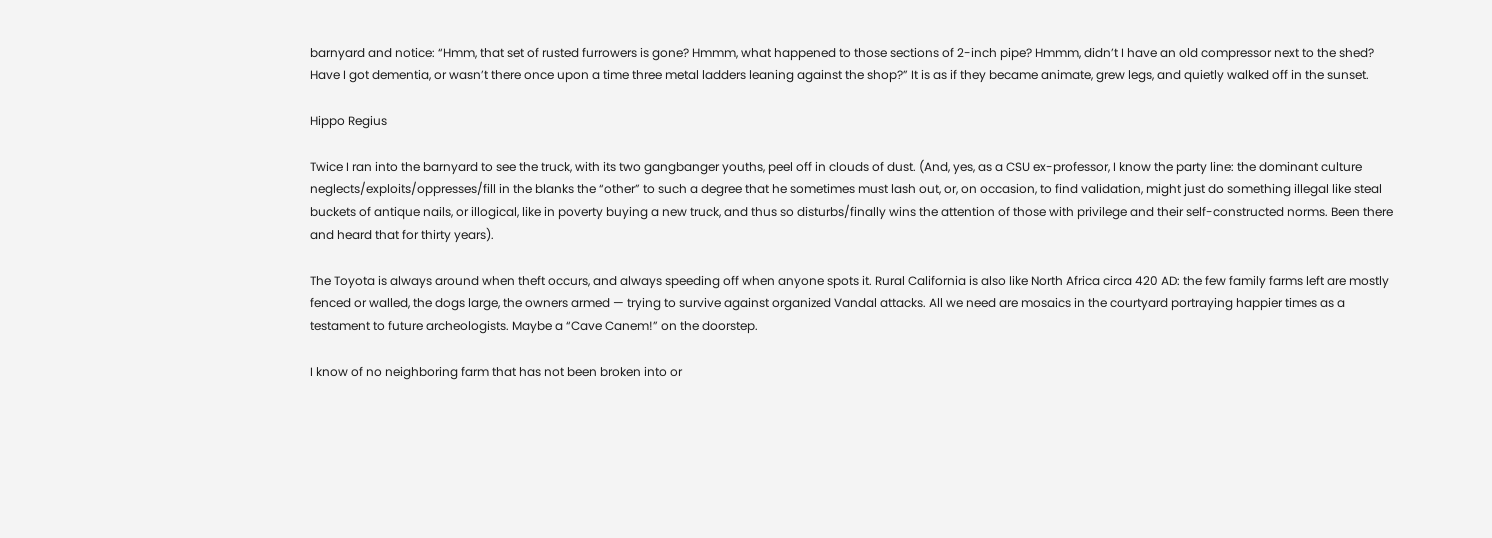barnyard and notice: “Hmm, that set of rusted furrowers is gone? Hmmm, what happened to those sections of 2-inch pipe? Hmmm, didn’t I have an old compressor next to the shed? Have I got dementia, or wasn’t there once upon a time three metal ladders leaning against the shop?” It is as if they became animate, grew legs, and quietly walked off in the sunset.

Hippo Regius

Twice I ran into the barnyard to see the truck, with its two gangbanger youths, peel off in clouds of dust. (And, yes, as a CSU ex-professor, I know the party line: the dominant culture neglects/exploits/oppresses/fill in the blanks the “other” to such a degree that he sometimes must lash out, or, on occasion, to find validation, might just do something illegal like steal buckets of antique nails, or illogical, like in poverty buying a new truck, and thus so disturbs/finally wins the attention of those with privilege and their self-constructed norms. Been there and heard that for thirty years).

The Toyota is always around when theft occurs, and always speeding off when anyone spots it. Rural California is also like North Africa circa 420 AD: the few family farms left are mostly fenced or walled, the dogs large, the owners armed — trying to survive against organized Vandal attacks. All we need are mosaics in the courtyard portraying happier times as a testament to future archeologists. Maybe a “Cave Canem!” on the doorstep.

I know of no neighboring farm that has not been broken into or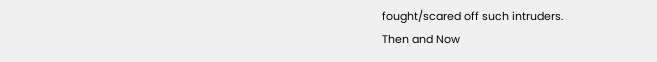fought/scared off such intruders.
Then and Now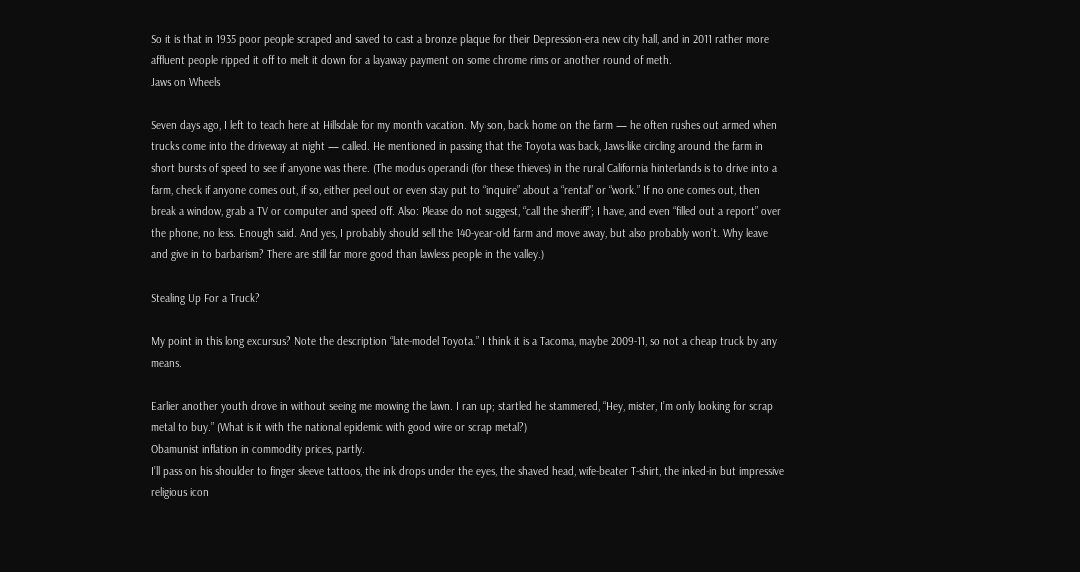So it is that in 1935 poor people scraped and saved to cast a bronze plaque for their Depression-era new city hall, and in 2011 rather more affluent people ripped it off to melt it down for a layaway payment on some chrome rims or another round of meth.
Jaws on Wheels

Seven days ago, I left to teach here at Hillsdale for my month vacation. My son, back home on the farm — he often rushes out armed when trucks come into the driveway at night — called. He mentioned in passing that the Toyota was back, Jaws-like circling around the farm in short bursts of speed to see if anyone was there. (The modus operandi (for these thieves) in the rural California hinterlands is to drive into a farm, check if anyone comes out, if so, either peel out or even stay put to “inquire” about a “rental” or “work.” If no one comes out, then break a window, grab a TV or computer and speed off. Also: Please do not suggest, “call the sheriff”; I have, and even “filled out a report” over the phone, no less. Enough said. And yes, I probably should sell the 140-year-old farm and move away, but also probably won’t. Why leave and give in to barbarism? There are still far more good than lawless people in the valley.)

Stealing Up For a Truck?

My point in this long excursus? Note the description “late-model Toyota.” I think it is a Tacoma, maybe 2009-11, so not a cheap truck by any means.

Earlier another youth drove in without seeing me mowing the lawn. I ran up; startled he stammered, “Hey, mister, I’m only looking for scrap metal to buy.” (What is it with the national epidemic with good wire or scrap metal?)
Obamunist inflation in commodity prices, partly.
I’ll pass on his shoulder to finger sleeve tattoos, the ink drops under the eyes, the shaved head, wife-beater T-shirt, the inked-in but impressive religious icon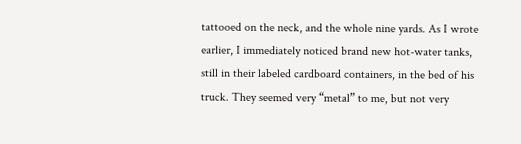tattooed on the neck, and the whole nine yards. As I wrote earlier, I immediately noticed brand new hot-water tanks, still in their labeled cardboard containers, in the bed of his truck. They seemed very “metal” to me, but not very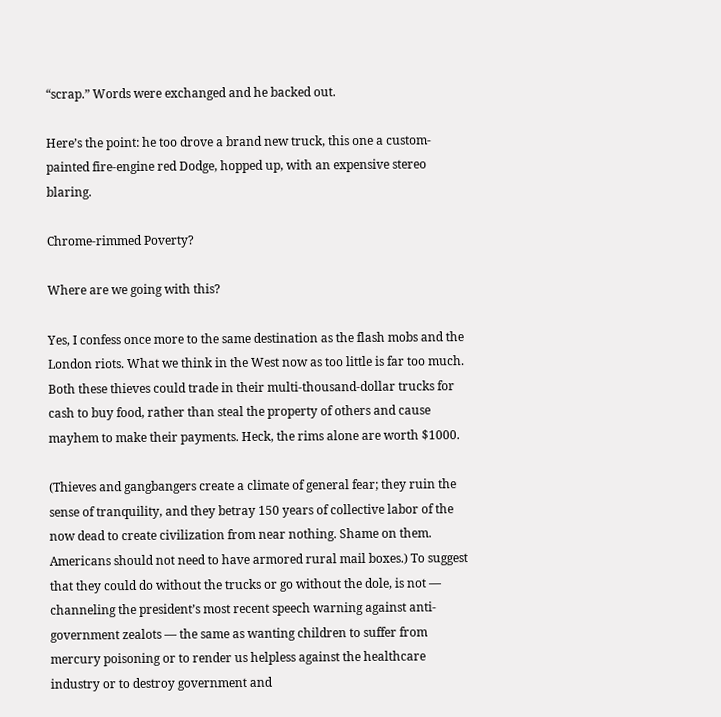“scrap.” Words were exchanged and he backed out.

Here’s the point: he too drove a brand new truck, this one a custom-painted fire-engine red Dodge, hopped up, with an expensive stereo blaring.

Chrome-rimmed Poverty?

Where are we going with this?

Yes, I confess once more to the same destination as the flash mobs and the London riots. What we think in the West now as too little is far too much. Both these thieves could trade in their multi-thousand-dollar trucks for cash to buy food, rather than steal the property of others and cause mayhem to make their payments. Heck, the rims alone are worth $1000.

(Thieves and gangbangers create a climate of general fear; they ruin the sense of tranquility, and they betray 150 years of collective labor of the now dead to create civilization from near nothing. Shame on them. Americans should not need to have armored rural mail boxes.) To suggest that they could do without the trucks or go without the dole, is not — channeling the president’s most recent speech warning against anti-government zealots — the same as wanting children to suffer from mercury poisoning or to render us helpless against the healthcare industry or to destroy government and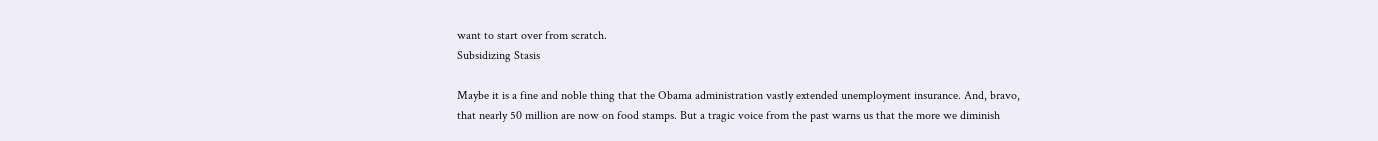want to start over from scratch.
Subsidizing Stasis

Maybe it is a fine and noble thing that the Obama administration vastly extended unemployment insurance. And, bravo, that nearly 50 million are now on food stamps. But a tragic voice from the past warns us that the more we diminish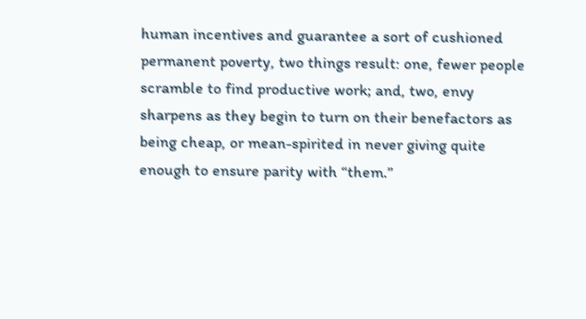human incentives and guarantee a sort of cushioned permanent poverty, two things result: one, fewer people scramble to find productive work; and, two, envy sharpens as they begin to turn on their benefactors as being cheap, or mean-spirited in never giving quite enough to ensure parity with “them.”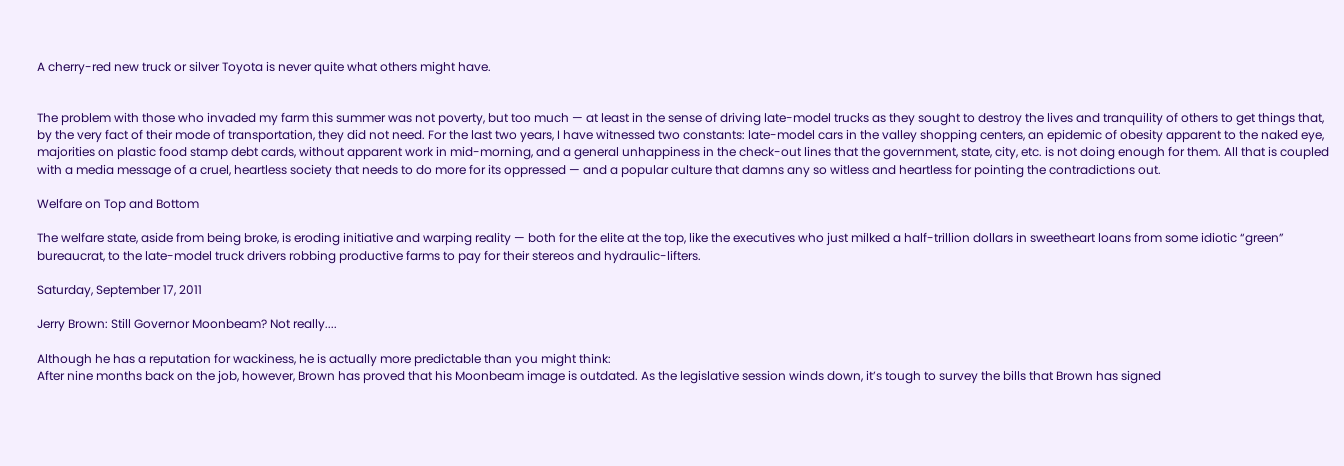A cherry-red new truck or silver Toyota is never quite what others might have.


The problem with those who invaded my farm this summer was not poverty, but too much — at least in the sense of driving late-model trucks as they sought to destroy the lives and tranquility of others to get things that, by the very fact of their mode of transportation, they did not need. For the last two years, I have witnessed two constants: late-model cars in the valley shopping centers, an epidemic of obesity apparent to the naked eye, majorities on plastic food stamp debt cards, without apparent work in mid-morning, and a general unhappiness in the check-out lines that the government, state, city, etc. is not doing enough for them. All that is coupled with a media message of a cruel, heartless society that needs to do more for its oppressed — and a popular culture that damns any so witless and heartless for pointing the contradictions out.

Welfare on Top and Bottom

The welfare state, aside from being broke, is eroding initiative and warping reality — both for the elite at the top, like the executives who just milked a half-trillion dollars in sweetheart loans from some idiotic “green” bureaucrat, to the late-model truck drivers robbing productive farms to pay for their stereos and hydraulic-lifters.

Saturday, September 17, 2011

Jerry Brown: Still Governor Moonbeam? Not really....

Although he has a reputation for wackiness, he is actually more predictable than you might think:
After nine months back on the job, however, Brown has proved that his Moonbeam image is outdated. As the legislative session winds down, it’s tough to survey the bills that Brown has signed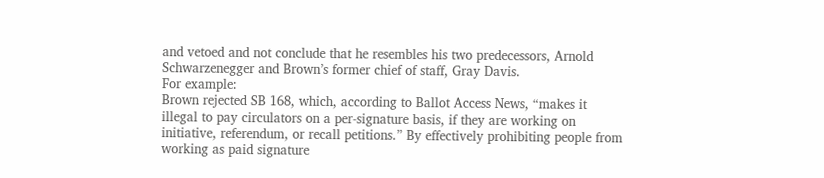and vetoed and not conclude that he resembles his two predecessors, Arnold Schwarzenegger and Brown’s former chief of staff, Gray Davis.
For example:
Brown rejected SB 168, which, according to Ballot Access News, “makes it illegal to pay circulators on a per-signature basis, if they are working on initiative, referendum, or recall petitions.” By effectively prohibiting people from working as paid signature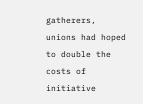gatherers, unions had hoped to double the costs of initiative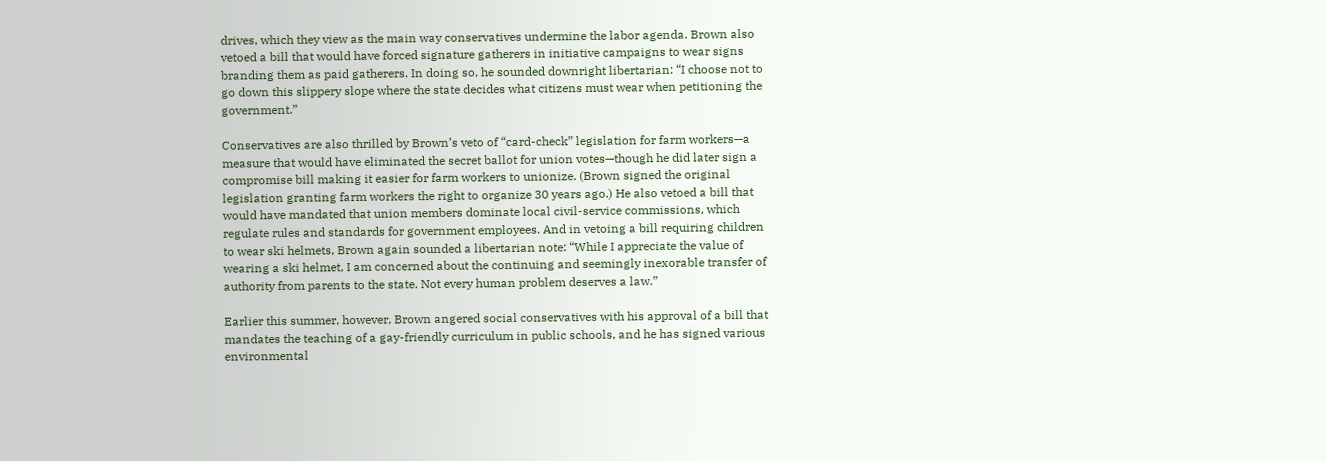drives, which they view as the main way conservatives undermine the labor agenda. Brown also vetoed a bill that would have forced signature gatherers in initiative campaigns to wear signs branding them as paid gatherers. In doing so, he sounded downright libertarian: “I choose not to go down this slippery slope where the state decides what citizens must wear when petitioning the government.”

Conservatives are also thrilled by Brown’s veto of “card-check” legislation for farm workers—a measure that would have eliminated the secret ballot for union votes—though he did later sign a compromise bill making it easier for farm workers to unionize. (Brown signed the original legislation granting farm workers the right to organize 30 years ago.) He also vetoed a bill that would have mandated that union members dominate local civil-service commissions, which regulate rules and standards for government employees. And in vetoing a bill requiring children to wear ski helmets, Brown again sounded a libertarian note: “While I appreciate the value of wearing a ski helmet, I am concerned about the continuing and seemingly inexorable transfer of authority from parents to the state. Not every human problem deserves a law.”

Earlier this summer, however, Brown angered social conservatives with his approval of a bill that mandates the teaching of a gay-friendly curriculum in public schools, and he has signed various environmental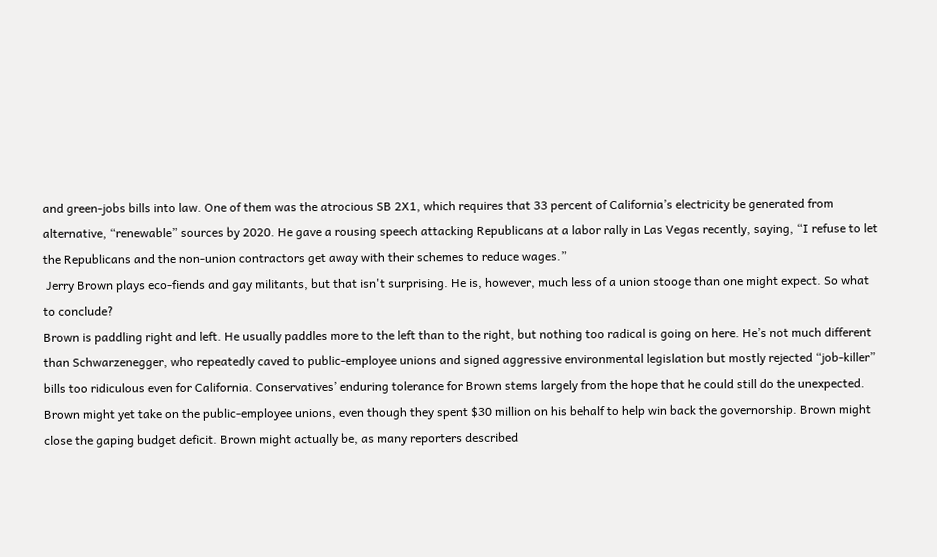and green-jobs bills into law. One of them was the atrocious SB 2X1, which requires that 33 percent of California’s electricity be generated from alternative, “renewable” sources by 2020. He gave a rousing speech attacking Republicans at a labor rally in Las Vegas recently, saying, “I refuse to let the Republicans and the non-union contractors get away with their schemes to reduce wages.”
 Jerry Brown plays eco-fiends and gay militants, but that isn't surprising. He is, however, much less of a union stooge than one might expect. So what to conclude?
Brown is paddling right and left. He usually paddles more to the left than to the right, but nothing too radical is going on here. He’s not much different than Schwarzenegger, who repeatedly caved to public-employee unions and signed aggressive environmental legislation but mostly rejected “job-killer” bills too ridiculous even for California. Conservatives’ enduring tolerance for Brown stems largely from the hope that he could still do the unexpected. Brown might yet take on the public-employee unions, even though they spent $30 million on his behalf to help win back the governorship. Brown might close the gaping budget deficit. Brown might actually be, as many reporters described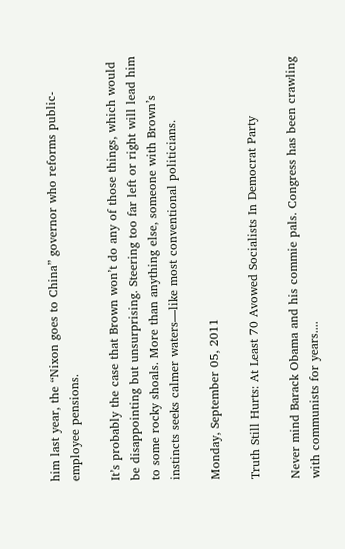him last year, the “Nixon goes to China” governor who reforms public-employee pensions.

It’s probably the case that Brown won’t do any of those things, which would be disappointing but unsurprising. Steering too far left or right will lead him to some rocky shoals. More than anything else, someone with Brown’s instincts seeks calmer waters—like most conventional politicians.

Monday, September 05, 2011

Truth Still Hurts: At Least 70 Avowed Socialists In Democrat Party

Never mind Barack Obama and his commie pals. Congress has been crawling with communists for years....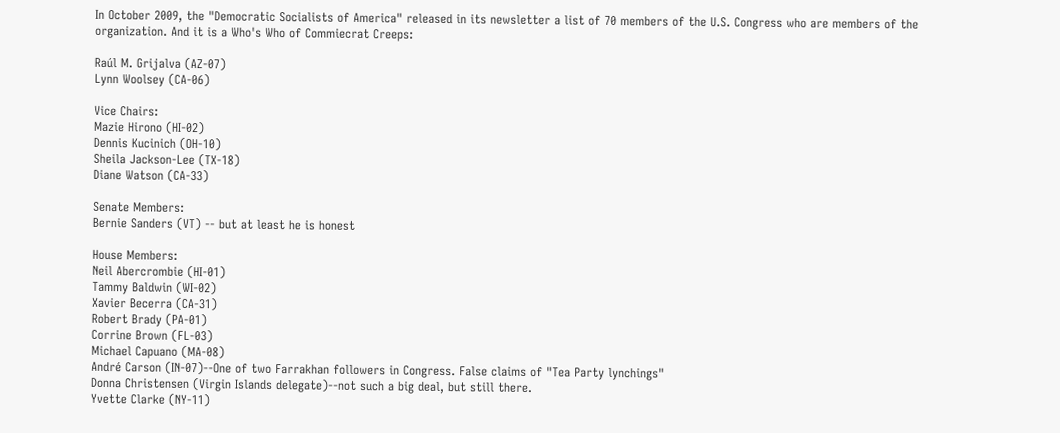In October 2009, the "Democratic Socialists of America" released in its newsletter a list of 70 members of the U.S. Congress who are members of the organization. And it is a Who's Who of Commiecrat Creeps:

Raúl M. Grijalva (AZ-07)
Lynn Woolsey (CA-06)

Vice Chairs:
Mazie Hirono (HI-02)
Dennis Kucinich (OH-10)
Sheila Jackson-Lee (TX-18)
Diane Watson (CA-33)

Senate Members:
Bernie Sanders (VT) -- but at least he is honest

House Members:
Neil Abercrombie (HI-01)
Tammy Baldwin (WI-02)
Xavier Becerra (CA-31)
Robert Brady (PA-01)
Corrine Brown (FL-03)
Michael Capuano (MA-08)
André Carson (IN-07)--One of two Farrakhan followers in Congress. False claims of "Tea Party lynchings"
Donna Christensen (Virgin Islands delegate)--not such a big deal, but still there.
Yvette Clarke (NY-11)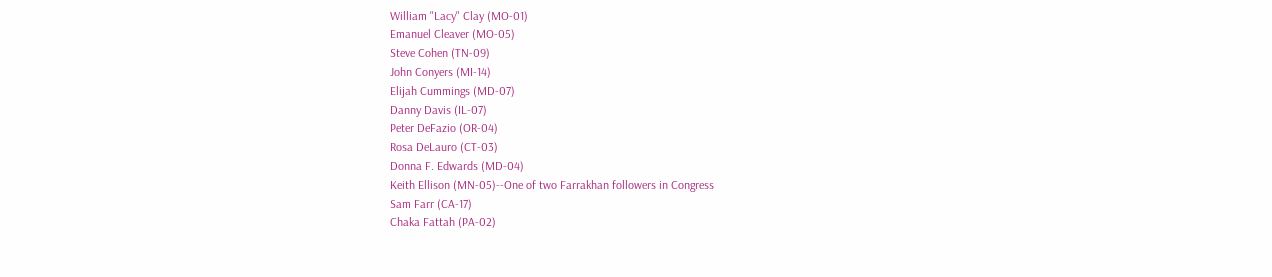William "Lacy" Clay (MO-01)
Emanuel Cleaver (MO-05)
Steve Cohen (TN-09)
John Conyers (MI-14)
Elijah Cummings (MD-07)
Danny Davis (IL-07)
Peter DeFazio (OR-04)
Rosa DeLauro (CT-03)
Donna F. Edwards (MD-04)
Keith Ellison (MN-05)--One of two Farrakhan followers in Congress
Sam Farr (CA-17)
Chaka Fattah (PA-02)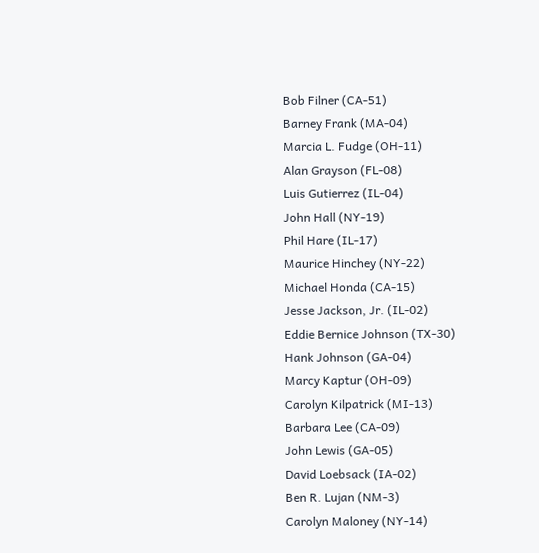Bob Filner (CA-51)
Barney Frank (MA-04)
Marcia L. Fudge (OH-11)
Alan Grayson (FL-08)
Luis Gutierrez (IL-04)
John Hall (NY-19)
Phil Hare (IL-17)
Maurice Hinchey (NY-22)
Michael Honda (CA-15)
Jesse Jackson, Jr. (IL-02)
Eddie Bernice Johnson (TX-30)
Hank Johnson (GA-04)
Marcy Kaptur (OH-09)
Carolyn Kilpatrick (MI-13)
Barbara Lee (CA-09)
John Lewis (GA-05)
David Loebsack (IA-02)
Ben R. Lujan (NM-3)
Carolyn Maloney (NY-14)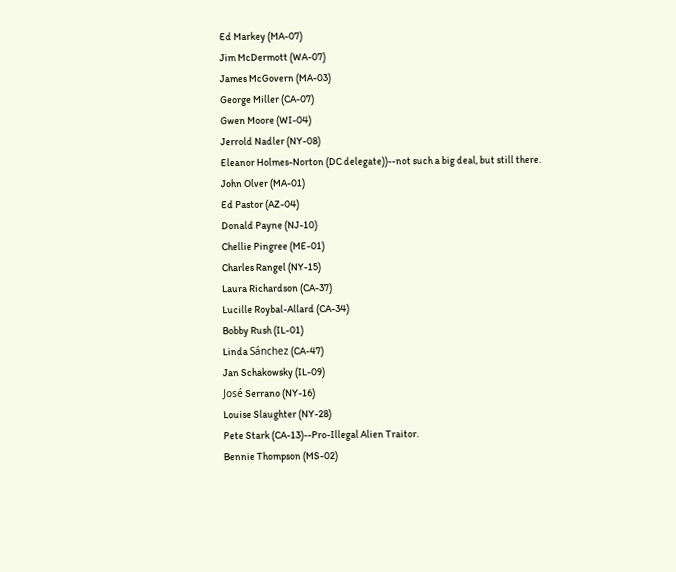Ed Markey (MA-07)
Jim McDermott (WA-07)
James McGovern (MA-03)
George Miller (CA-07)
Gwen Moore (WI-04)
Jerrold Nadler (NY-08)
Eleanor Holmes-Norton (DC delegate))--not such a big deal, but still there.
John Olver (MA-01)
Ed Pastor (AZ-04)
Donald Payne (NJ-10)
Chellie Pingree (ME-01)
Charles Rangel (NY-15)
Laura Richardson (CA-37)
Lucille Roybal-Allard (CA-34)
Bobby Rush (IL-01)
Linda Sánchez (CA-47)
Jan Schakowsky (IL-09)
José Serrano (NY-16)
Louise Slaughter (NY-28)
Pete Stark (CA-13)--Pro-Illegal Alien Traitor.
Bennie Thompson (MS-02)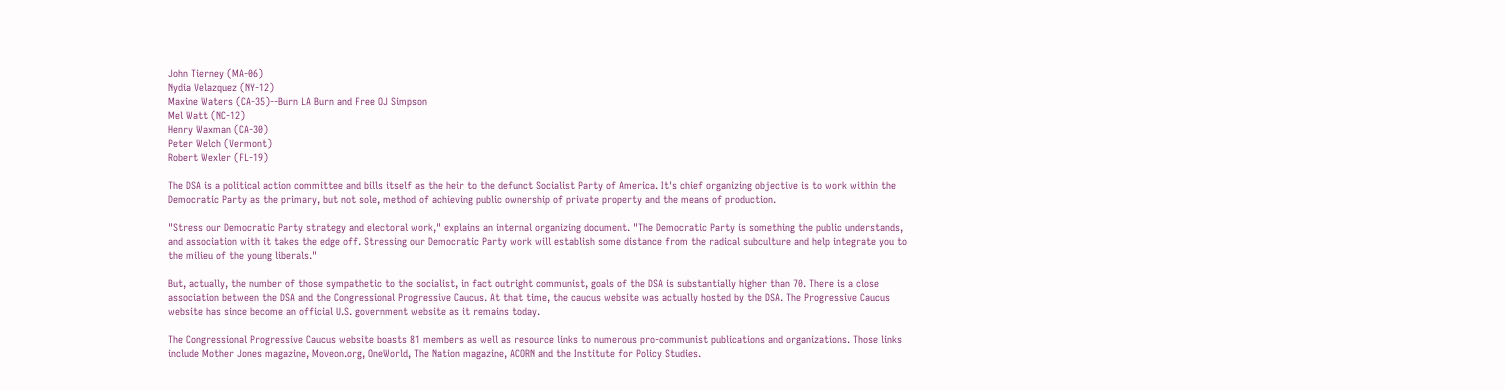John Tierney (MA-06)
Nydia Velazquez (NY-12)
Maxine Waters (CA-35)--Burn LA Burn and Free OJ Simpson
Mel Watt (NC-12)
Henry Waxman (CA-30)
Peter Welch (Vermont)
Robert Wexler (FL-19)

The DSA is a political action committee and bills itself as the heir to the defunct Socialist Party of America. It's chief organizing objective is to work within the Democratic Party as the primary, but not sole, method of achieving public ownership of private property and the means of production.

"Stress our Democratic Party strategy and electoral work," explains an internal organizing document. "The Democratic Party is something the public understands, and association with it takes the edge off. Stressing our Democratic Party work will establish some distance from the radical subculture and help integrate you to the milieu of the young liberals."

But, actually, the number of those sympathetic to the socialist, in fact outright communist, goals of the DSA is substantially higher than 70. There is a close association between the DSA and the Congressional Progressive Caucus. At that time, the caucus website was actually hosted by the DSA. The Progressive Caucus website has since become an official U.S. government website as it remains today.

The Congressional Progressive Caucus website boasts 81 members as well as resource links to numerous pro-communist publications and organizations. Those links include Mother Jones magazine, Moveon.org, OneWorld, The Nation magazine, ACORN and the Institute for Policy Studies.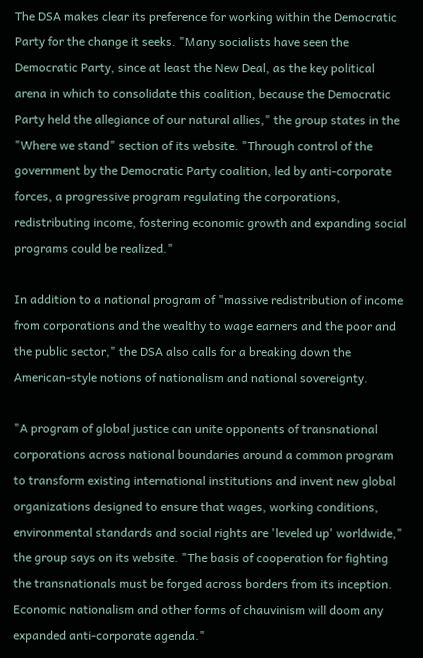The DSA makes clear its preference for working within the Democratic Party for the change it seeks. "Many socialists have seen the Democratic Party, since at least the New Deal, as the key political arena in which to consolidate this coalition, because the Democratic Party held the allegiance of our natural allies," the group states in the "Where we stand" section of its website. "Through control of the government by the Democratic Party coalition, led by anti-corporate forces, a progressive program regulating the corporations, redistributing income, fostering economic growth and expanding social programs could be realized."

In addition to a national program of "massive redistribution of income from corporations and the wealthy to wage earners and the poor and the public sector," the DSA also calls for a breaking down the American-style notions of nationalism and national sovereignty.

"A program of global justice can unite opponents of transnational corporations across national boundaries around a common program to transform existing international institutions and invent new global organizations designed to ensure that wages, working conditions, environmental standards and social rights are 'leveled up' worldwide," the group says on its website. "The basis of cooperation for fighting the transnationals must be forged across borders from its inception. Economic nationalism and other forms of chauvinism will doom any expanded anti-corporate agenda."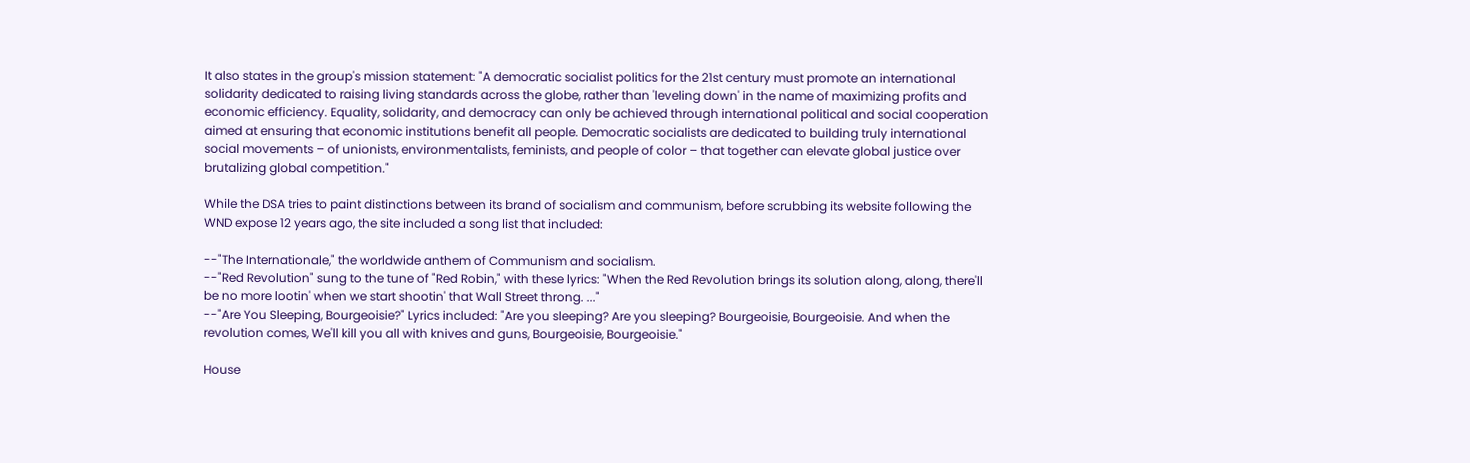It also states in the group's mission statement: "A democratic socialist politics for the 21st century must promote an international solidarity dedicated to raising living standards across the globe, rather than 'leveling down' in the name of maximizing profits and economic efficiency. Equality, solidarity, and democracy can only be achieved through international political and social cooperation aimed at ensuring that economic institutions benefit all people. Democratic socialists are dedicated to building truly international social movements – of unionists, environmentalists, feminists, and people of color – that together can elevate global justice over brutalizing global competition."

While the DSA tries to paint distinctions between its brand of socialism and communism, before scrubbing its website following the WND expose 12 years ago, the site included a song list that included:

--"The Internationale," the worldwide anthem of Communism and socialism.
--"Red Revolution" sung to the tune of "Red Robin," with these lyrics: "When the Red Revolution brings its solution along, along, there'll be no more lootin' when we start shootin' that Wall Street throng. ..."
--"Are You Sleeping, Bourgeoisie?" Lyrics included: "Are you sleeping? Are you sleeping? Bourgeoisie, Bourgeoisie. And when the revolution comes, We'll kill you all with knives and guns, Bourgeoisie, Bourgeoisie."

House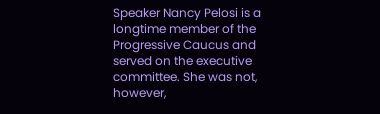Speaker Nancy Pelosi is a longtime member of the Progressive Caucus and served on the executive committee. She was not, however,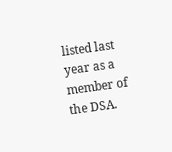listed last year as a member of the DSA.